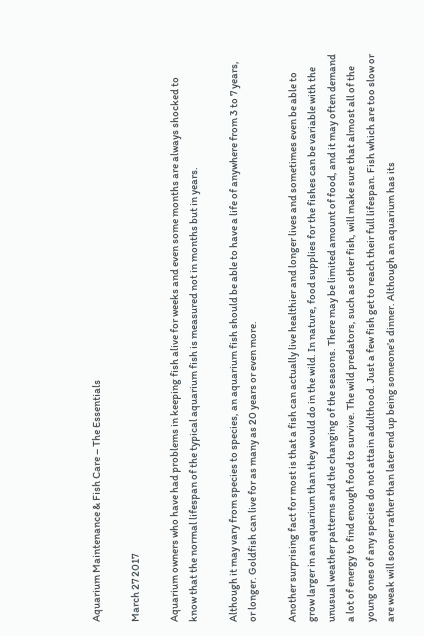Aquarium Maintenance & Fish Care – The Essentials

March 27 2017

Aquarium owners who have had problems in keeping fish alive for weeks and even some months are always shocked to know that the normal lifespan of the typical aquarium fish is measured not in months but in years.

Although it may vary from species to species, an aquarium fish should be able to have a life of anywhere from 3 to 7 years, or longer. Goldfish can live for as many as 20 years or even more.

Another surprising fact for most is that a fish can actually live healthier and longer lives and sometimes even be able to grow larger in an aquarium than they would do in the wild. In nature, food supplies for the fishes can be variable with the unusual weather patterns and the changing of the seasons. There may be limited amount of food, and it may often demand a lot of energy to find enough food to survive. The wild predators, such as other fish, will make sure that almost all of the young ones of any species do not attain adulthood. Just a few fish get to reach their full lifespan. Fish which are too slow or are weak will sooner rather than later end up being someone’s dinner. Although an aquarium has its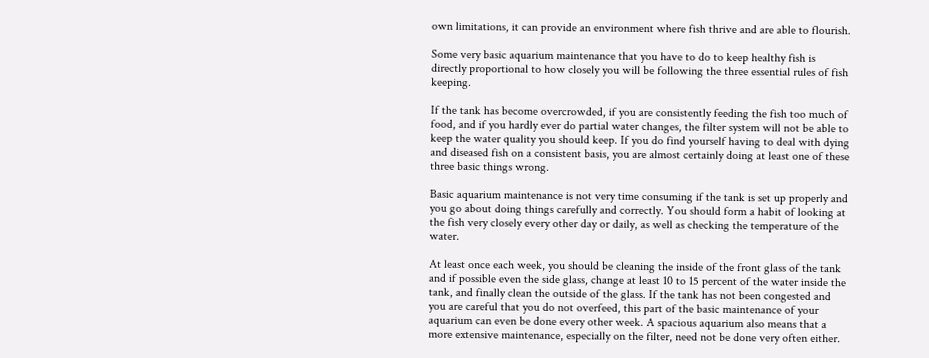own limitations, it can provide an environment where fish thrive and are able to flourish.

Some very basic aquarium maintenance that you have to do to keep healthy fish is directly proportional to how closely you will be following the three essential rules of fish keeping.

If the tank has become overcrowded, if you are consistently feeding the fish too much of food, and if you hardly ever do partial water changes, the filter system will not be able to keep the water quality you should keep. If you do find yourself having to deal with dying and diseased fish on a consistent basis, you are almost certainly doing at least one of these three basic things wrong.

Basic aquarium maintenance is not very time consuming if the tank is set up properly and you go about doing things carefully and correctly. You should form a habit of looking at the fish very closely every other day or daily, as well as checking the temperature of the water.

At least once each week, you should be cleaning the inside of the front glass of the tank and if possible even the side glass, change at least 10 to 15 percent of the water inside the tank, and finally clean the outside of the glass. If the tank has not been congested and you are careful that you do not overfeed, this part of the basic maintenance of your aquarium can even be done every other week. A spacious aquarium also means that a more extensive maintenance, especially on the filter, need not be done very often either.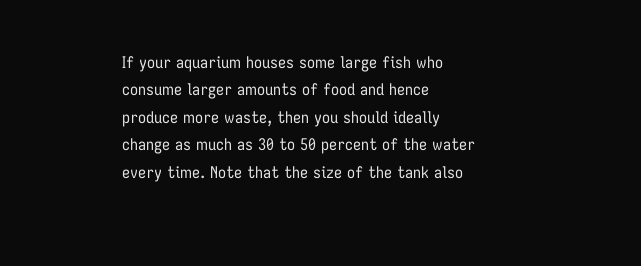If your aquarium houses some large fish who consume larger amounts of food and hence produce more waste, then you should ideally change as much as 30 to 50 percent of the water every time. Note that the size of the tank also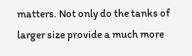matters. Not only do the tanks of larger size provide a much more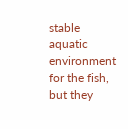stable aquatic environment for the fish, but they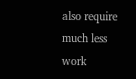also require much less work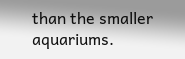than the smaller aquariums.